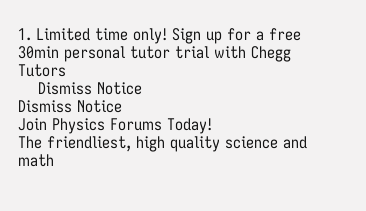1. Limited time only! Sign up for a free 30min personal tutor trial with Chegg Tutors
    Dismiss Notice
Dismiss Notice
Join Physics Forums Today!
The friendliest, high quality science and math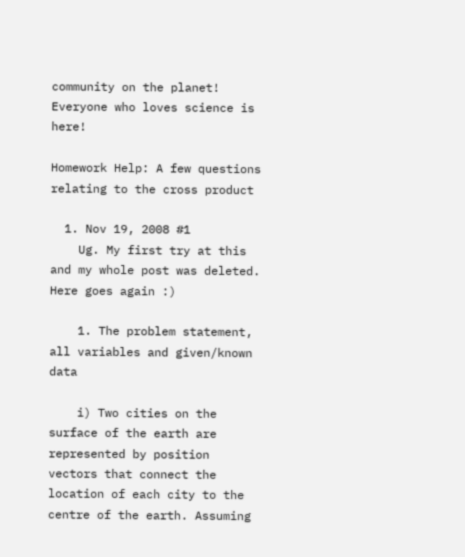community on the planet! Everyone who loves science is here!

Homework Help: A few questions relating to the cross product

  1. Nov 19, 2008 #1
    Ug. My first try at this and my whole post was deleted. Here goes again :)

    1. The problem statement, all variables and given/known data

    i) Two cities on the surface of the earth are represented by position vectors that connect the location of each city to the centre of the earth. Assuming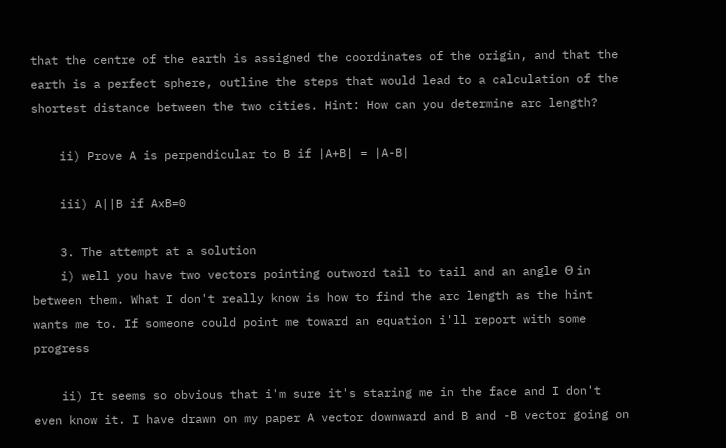that the centre of the earth is assigned the coordinates of the origin, and that the earth is a perfect sphere, outline the steps that would lead to a calculation of the shortest distance between the two cities. Hint: How can you determine arc length?

    ii) Prove A is perpendicular to B if |A+B| = |A-B|

    iii) A||B if AxB=0

    3. The attempt at a solution
    i) well you have two vectors pointing outword tail to tail and an angle Θ in between them. What I don't really know is how to find the arc length as the hint wants me to. If someone could point me toward an equation i'll report with some progress

    ii) It seems so obvious that i'm sure it's staring me in the face and I don't even know it. I have drawn on my paper A vector downward and B and -B vector going on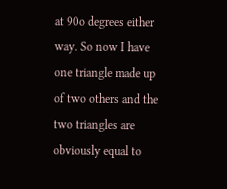at 90o degrees either way. So now I have one triangle made up of two others and the two triangles are obviously equal to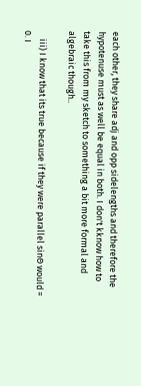each other, they share adj and opp sidelengths and therefore the hypotenuse must as well be equal in both. I don't kknow how to take this from my sketch to something a bit more formal and algebraic though..

    iii) I know that its true because if they were parallel sinΘ would = 0. I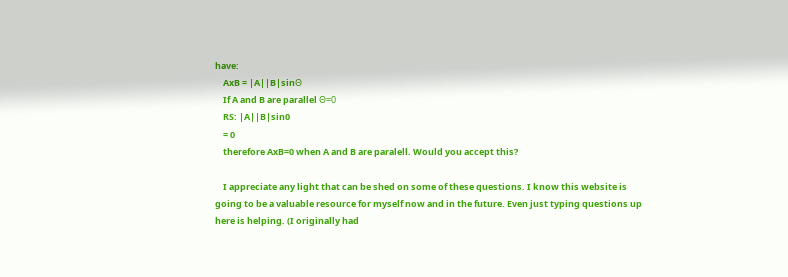have:
    AxB = |A||B|sinΘ
    If A and B are parallel Θ=0
    RS: |A||B|sin0
    = 0
    therefore AxB=0 when A and B are paralell. Would you accept this?

    I appreciate any light that can be shed on some of these questions. I know this website is going to be a valuable resource for myself now and in the future. Even just typing questions up here is helping. (I originally had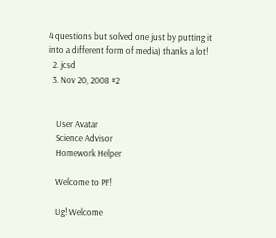4 questions but solved one just by putting it into a different form of media) thanks a lot!
  2. jcsd
  3. Nov 20, 2008 #2


    User Avatar
    Science Advisor
    Homework Helper

    Welcome to PF!

    Ug! Welcome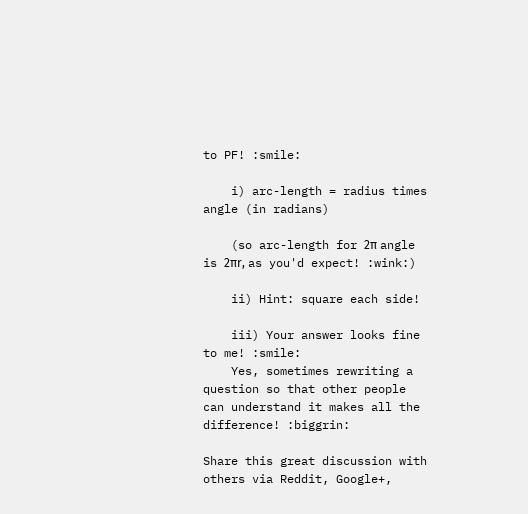to PF! :smile:

    i) arc-length = radius times angle (in radians)

    (so arc-length for 2π angle is 2πr, as you'd expect! :wink:)

    ii) Hint: square each side!

    iii) Your answer looks fine to me! :smile:
    Yes, sometimes rewriting a question so that other people can understand it makes all the difference! :biggrin:

Share this great discussion with others via Reddit, Google+,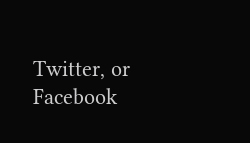Twitter, or Facebook